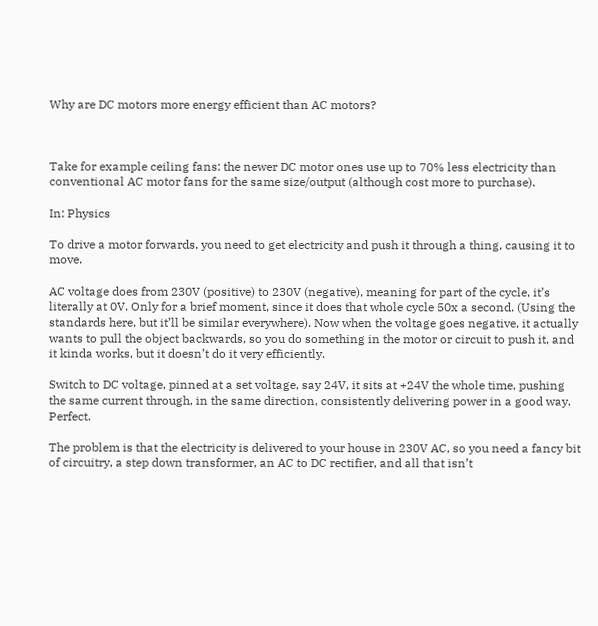Why are DC motors more energy efficient than AC motors?



Take for example ceiling fans: the newer DC motor ones use up to 70% less electricity than conventional AC motor fans for the same size/output (although cost more to purchase).

In: Physics

To drive a motor forwards, you need to get electricity and push it through a thing, causing it to move.

AC voltage does from 230V (positive) to 230V (negative), meaning for part of the cycle, it’s literally at 0V. Only for a brief moment, since it does that whole cycle 50x a second. (Using the standards here, but it’ll be similar everywhere). Now when the voltage goes negative, it actually wants to pull the object backwards, so you do something in the motor or circuit to push it, and it kinda works, but it doesn’t do it very efficiently.

Switch to DC voltage, pinned at a set voltage, say 24V, it sits at +24V the whole time, pushing the same current through, in the same direction, consistently delivering power in a good way. Perfect.

The problem is that the electricity is delivered to your house in 230V AC, so you need a fancy bit of circuitry, a step down transformer, an AC to DC rectifier, and all that isn’t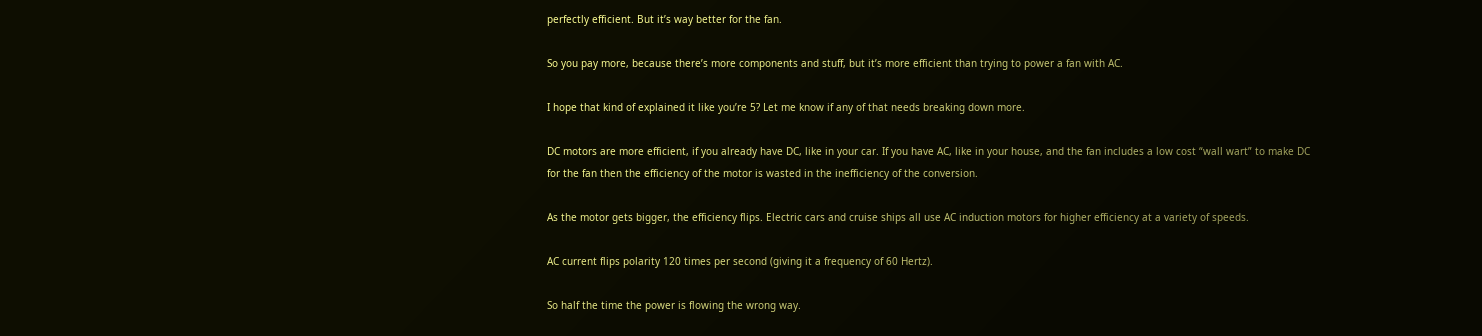perfectly efficient. But it’s way better for the fan.

So you pay more, because there’s more components and stuff, but it’s more efficient than trying to power a fan with AC.

I hope that kind of explained it like you’re 5? Let me know if any of that needs breaking down more.

DC motors are more efficient, if you already have DC, like in your car. If you have AC, like in your house, and the fan includes a low cost “wall wart” to make DC for the fan then the efficiency of the motor is wasted in the inefficiency of the conversion.

As the motor gets bigger, the efficiency flips. Electric cars and cruise ships all use AC induction motors for higher efficiency at a variety of speeds.

AC current flips polarity 120 times per second (giving it a frequency of 60 Hertz).

So half the time the power is flowing the wrong way.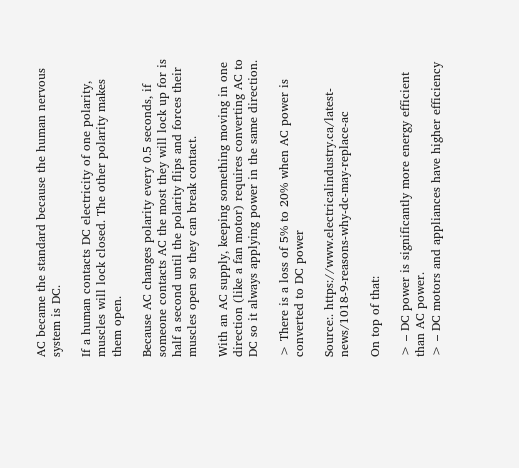AC became the standard because the human nervous system is DC.

If a human contacts DC electricity of one polarity, muscles will lock closed. The other polarity makes them open.

Because AC changes polarity every 0.5 seconds, if someone contacts AC the most they will lock up for is half a second until the polarity flips and forces their muscles open so they can break contact.

With an AC supply, keeping something moving in one direction (like a fan motor) requires converting AC to DC so it always applying power in the same direction.

> There is a loss of 5% to 20% when AC power is converted to DC power

Source:. https://www.electricalindustry.ca/latest-news/1018-9-reasons-why-dc-may-replace-ac

On top of that:

> – DC power is significantly more energy efficient than AC power.
> – DC motors and appliances have higher efficiency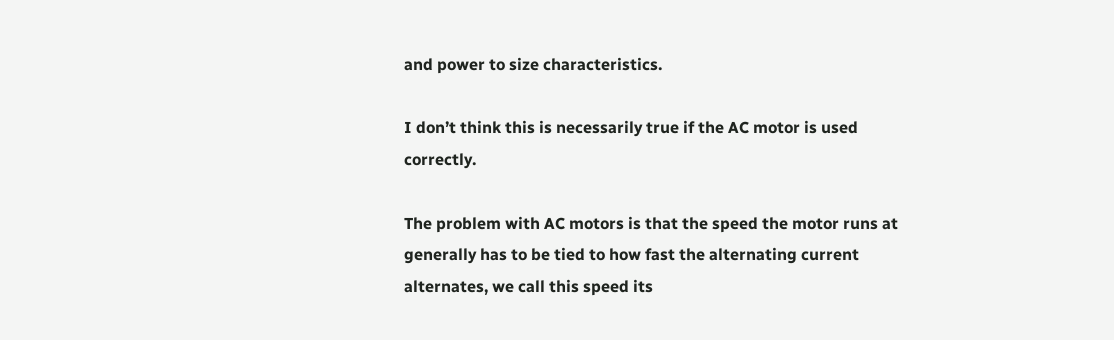and power to size characteristics.

I don’t think this is necessarily true if the AC motor is used correctly.

The problem with AC motors is that the speed the motor runs at generally has to be tied to how fast the alternating current alternates, we call this speed its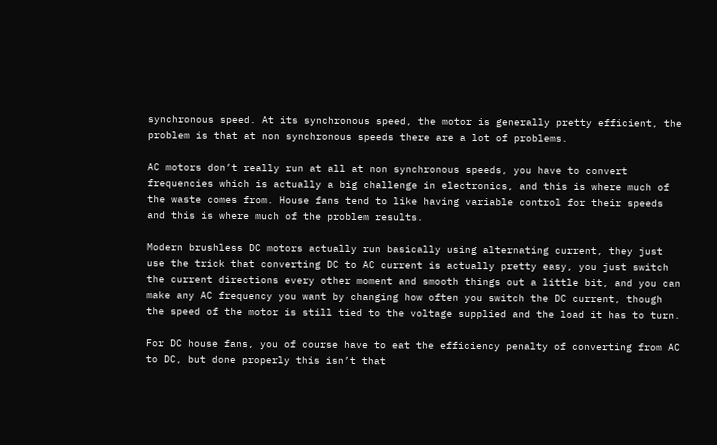synchronous speed. At its synchronous speed, the motor is generally pretty efficient, the problem is that at non synchronous speeds there are a lot of problems.

AC motors don’t really run at all at non synchronous speeds, you have to convert frequencies which is actually a big challenge in electronics, and this is where much of the waste comes from. House fans tend to like having variable control for their speeds and this is where much of the problem results.

Modern brushless DC motors actually run basically using alternating current, they just use the trick that converting DC to AC current is actually pretty easy, you just switch the current directions every other moment and smooth things out a little bit, and you can make any AC frequency you want by changing how often you switch the DC current, though the speed of the motor is still tied to the voltage supplied and the load it has to turn.

For DC house fans, you of course have to eat the efficiency penalty of converting from AC to DC, but done properly this isn’t that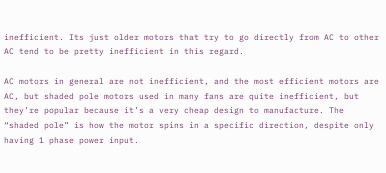inefficient. Its just older motors that try to go directly from AC to other AC tend to be pretty inefficient in this regard.

AC motors in general are not inefficient, and the most efficient motors are AC, but shaded pole motors used in many fans are quite inefficient, but they’re popular because it’s a very cheap design to manufacture. The “shaded pole” is how the motor spins in a specific direction, despite only having 1 phase power input.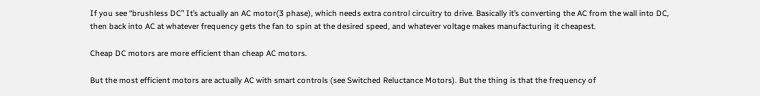If you see “brushless DC” It’s actually an AC motor(3 phase), which needs extra control circuitry to drive. Basically it’s converting the AC from the wall into DC, then back into AC at whatever frequency gets the fan to spin at the desired speed, and whatever voltage makes manufacturing it cheapest.

Cheap DC motors are more efficient than cheap AC motors.

But the most efficient motors are actually AC with smart controls (see Switched Reluctance Motors). But the thing is that the frequency of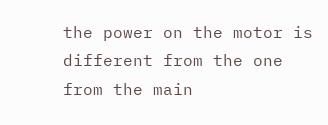the power on the motor is different from the one from the main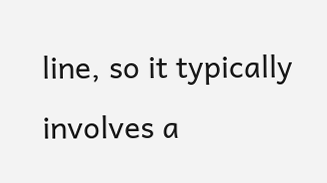line, so it typically involves a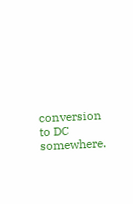conversion to DC somewhere.